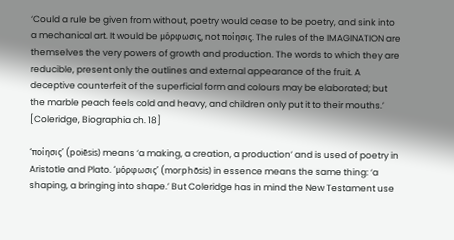‘Could a rule be given from without, poetry would cease to be poetry, and sink into a mechanical art. It would be μóρφωσις, not ποίησις. The rules of the IMAGINATION are themselves the very powers of growth and production. The words to which they are reducible, present only the outlines and external appearance of the fruit. A deceptive counterfeit of the superficial form and colours may be elaborated; but the marble peach feels cold and heavy, and children only put it to their mouths.’ [Coleridge, Biographia ch. 18]

‘ποίησις’ (poiēsis) means ‘a making, a creation, a production’ and is used of poetry in Aristotle and Plato. ‘μóρφωσις’ (morphōsis) in essence means the same thing: ‘a shaping, a bringing into shape.’ But Coleridge has in mind the New Testament use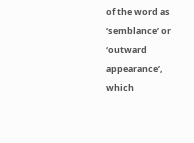of the word as ‘semblance’ or ‘outward appearance’, which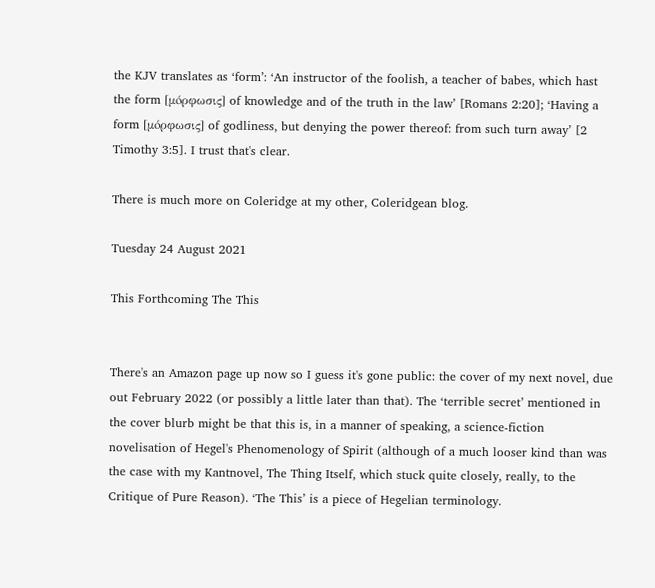the KJV translates as ‘form’: ‘An instructor of the foolish, a teacher of babes, which hast the form [μóρφωσις] of knowledge and of the truth in the law’ [Romans 2:20]; ‘Having a form [μóρφωσις] of godliness, but denying the power thereof: from such turn away’ [2 Timothy 3:5]. I trust that's clear.

There is much more on Coleridge at my other, Coleridgean blog.

Tuesday 24 August 2021

This Forthcoming The This


There's an Amazon page up now so I guess it's gone public: the cover of my next novel, due out February 2022 (or possibly a little later than that). The ‘terrible secret’ mentioned in the cover blurb might be that this is, in a manner of speaking, a science-fiction novelisation of Hegel's Phenomenology of Spirit (although of a much looser kind than was the case with my Kantnovel, The Thing Itself, which stuck quite closely, really, to the Critique of Pure Reason). ‘The This’ is a piece of Hegelian terminology.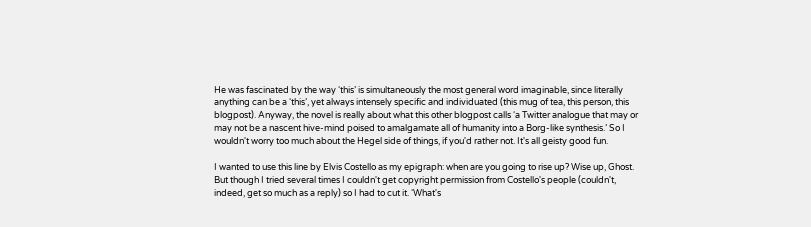He was fascinated by the way ‘this’ is simultaneously the most general word imaginable, since literally anything can be a ‘this’, yet always intensely specific and individuated (this mug of tea, this person, this blogpost). Anyway, the novel is really about what this other blogpost calls ‘a Twitter analogue that may or may not be a nascent hive-mind poised to amalgamate all of humanity into a Borg-like synthesis.’ So I wouldn't worry too much about the Hegel side of things, if you'd rather not. It's all geisty good fun.

I wanted to use this line by Elvis Costello as my epigraph: when are you going to rise up? Wise up, Ghost. But though I tried several times I couldn't get copyright permission from Costello's people (couldn't, indeed, get so much as a reply) so I had to cut it. ‘What's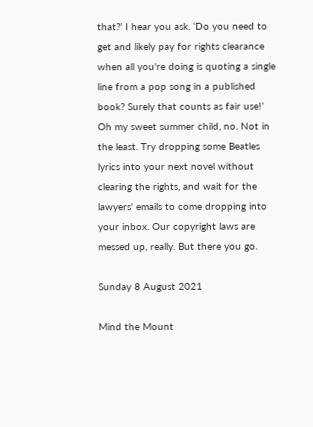that?’ I hear you ask. ‘Do you need to get and likely pay for rights clearance when all you're doing is quoting a single line from a pop song in a published book? Surely that counts as fair use!’ Oh my sweet summer child, no. Not in the least. Try dropping some Beatles lyrics into your next novel without clearing the rights, and wait for the lawyers' emails to come dropping into your inbox. Our copyright laws are messed up, really. But there you go.

Sunday 8 August 2021

Mind the Mount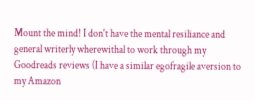Mount the mind! I don't have the mental resiliance and general writerly wherewithal to work through my Goodreads reviews (I have a similar egofragile aversion to my Amazon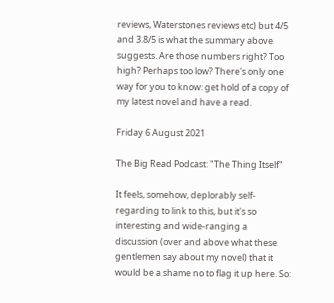reviews, Waterstones reviews etc) but 4/5 and 3.8/5 is what the summary above suggests. Are those numbers right? Too high? Perhaps too low? There's only one way for you to know: get hold of a copy of my latest novel and have a read.

Friday 6 August 2021

The Big Read Podcast: "The Thing Itself"

It feels, somehow, deplorably self-regarding to link to this, but it's so interesting and wide-ranging a discussion (over and above what these gentlemen say about my novel) that it would be a shame no to flag it up here. So: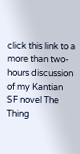click this link to a more than two-hours discussion of my Kantian SF novel The Thing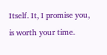Itself. It, I promise you, is worth your time.